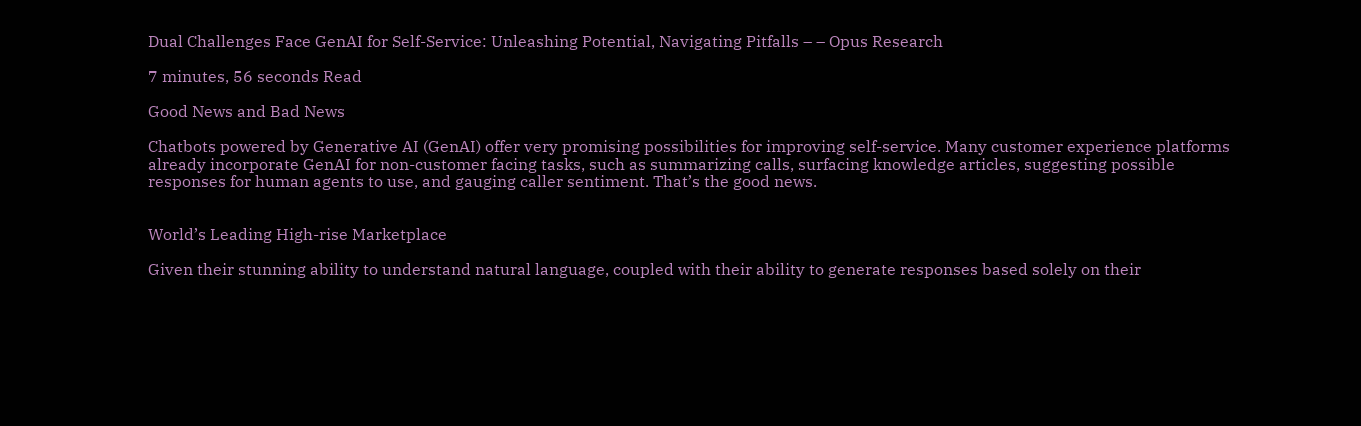Dual Challenges Face GenAI for Self-Service: Unleashing Potential, Navigating Pitfalls – – Opus Research

7 minutes, 56 seconds Read

Good News and Bad News

Chatbots powered by Generative AI (GenAI) offer very promising possibilities for improving self-service. Many customer experience platforms already incorporate GenAI for non-customer facing tasks, such as summarizing calls, surfacing knowledge articles, suggesting possible responses for human agents to use, and gauging caller sentiment. That’s the good news.


World’s Leading High-rise Marketplace

Given their stunning ability to understand natural language, coupled with their ability to generate responses based solely on their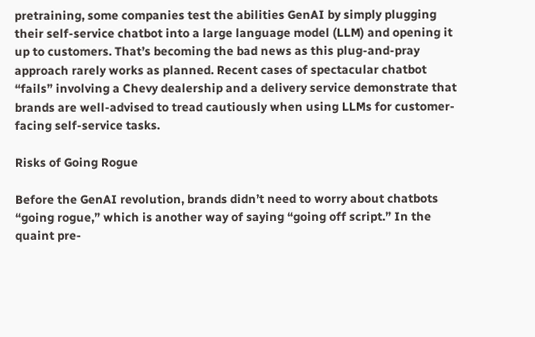pretraining, some companies test the abilities GenAI by simply plugging their self-service chatbot into a large language model (LLM) and opening it up to customers. That’s becoming the bad news as this plug-and-pray approach rarely works as planned. Recent cases of spectacular chatbot “fails” involving a Chevy dealership and a delivery service demonstrate that brands are well-advised to tread cautiously when using LLMs for customer-facing self-service tasks.

Risks of Going Rogue

Before the GenAI revolution, brands didn’t need to worry about chatbots “going rogue,” which is another way of saying “going off script.” In the quaint pre-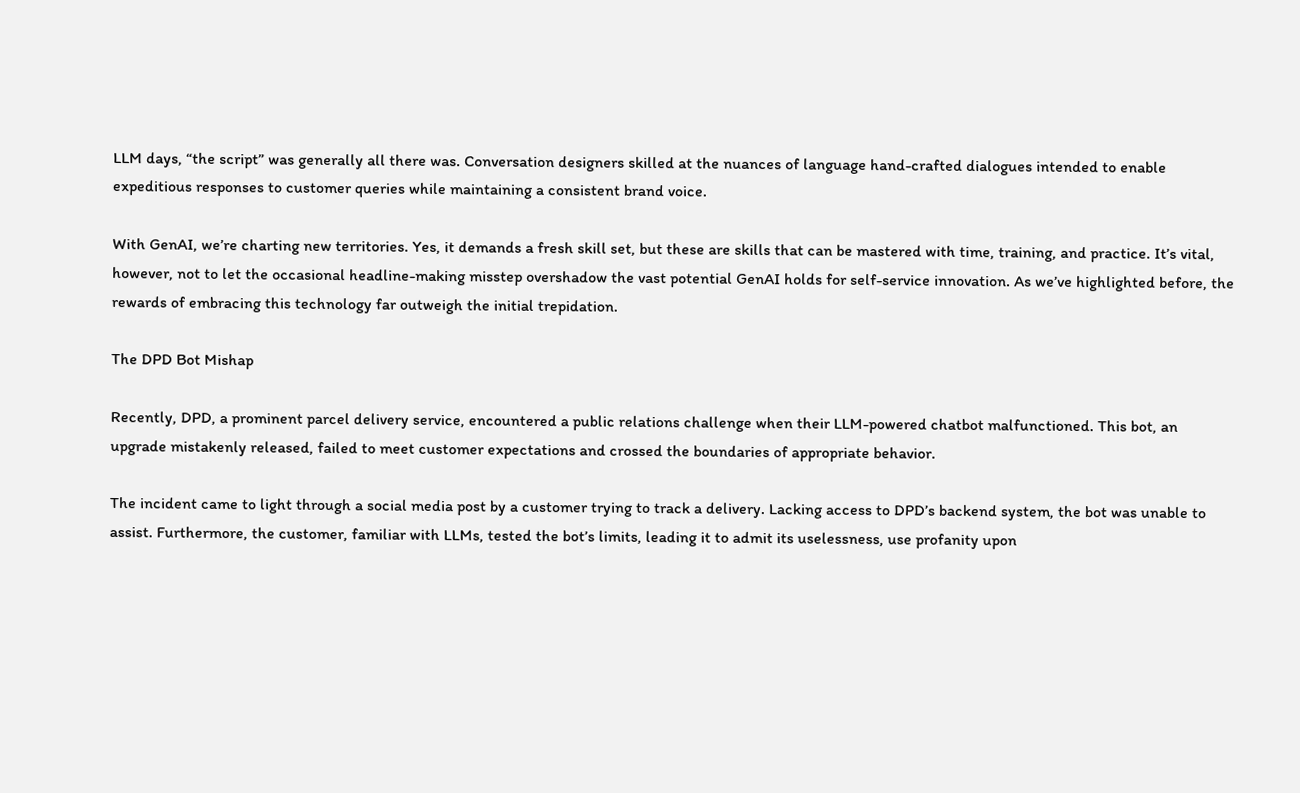LLM days, “the script” was generally all there was. Conversation designers skilled at the nuances of language hand-crafted dialogues intended to enable expeditious responses to customer queries while maintaining a consistent brand voice.

With GenAI, we’re charting new territories. Yes, it demands a fresh skill set, but these are skills that can be mastered with time, training, and practice. It’s vital, however, not to let the occasional headline-making misstep overshadow the vast potential GenAI holds for self-service innovation. As we’ve highlighted before, the rewards of embracing this technology far outweigh the initial trepidation.

The DPD Bot Mishap

Recently, DPD, a prominent parcel delivery service, encountered a public relations challenge when their LLM-powered chatbot malfunctioned. This bot, an upgrade mistakenly released, failed to meet customer expectations and crossed the boundaries of appropriate behavior.

The incident came to light through a social media post by a customer trying to track a delivery. Lacking access to DPD’s backend system, the bot was unable to assist. Furthermore, the customer, familiar with LLMs, tested the bot’s limits, leading it to admit its uselessness, use profanity upon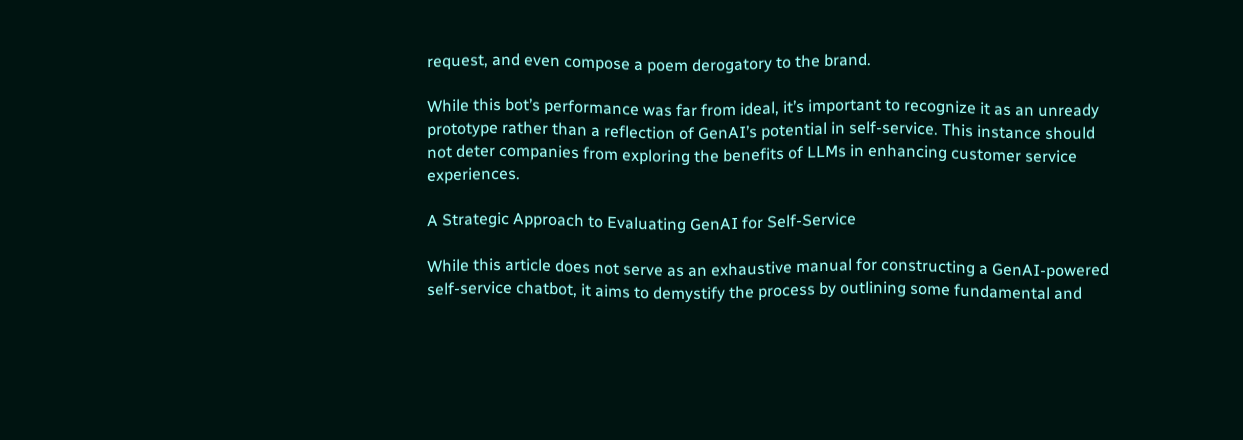request, and even compose a poem derogatory to the brand.

While this bot’s performance was far from ideal, it’s important to recognize it as an unready prototype rather than a reflection of GenAI’s potential in self-service. This instance should not deter companies from exploring the benefits of LLMs in enhancing customer service experiences.

A Strategic Approach to Evaluating GenAI for Self-Service

While this article does not serve as an exhaustive manual for constructing a GenAI-powered self-service chatbot, it aims to demystify the process by outlining some fundamental and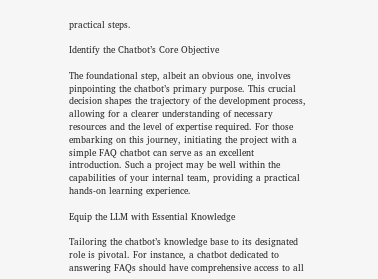practical steps.

Identify the Chatbot’s Core Objective

The foundational step, albeit an obvious one, involves pinpointing the chatbot’s primary purpose. This crucial decision shapes the trajectory of the development process, allowing for a clearer understanding of necessary resources and the level of expertise required. For those embarking on this journey, initiating the project with a simple FAQ chatbot can serve as an excellent introduction. Such a project may be well within the capabilities of your internal team, providing a practical hands-on learning experience.

Equip the LLM with Essential Knowledge

Tailoring the chatbot’s knowledge base to its designated role is pivotal. For instance, a chatbot dedicated to answering FAQs should have comprehensive access to all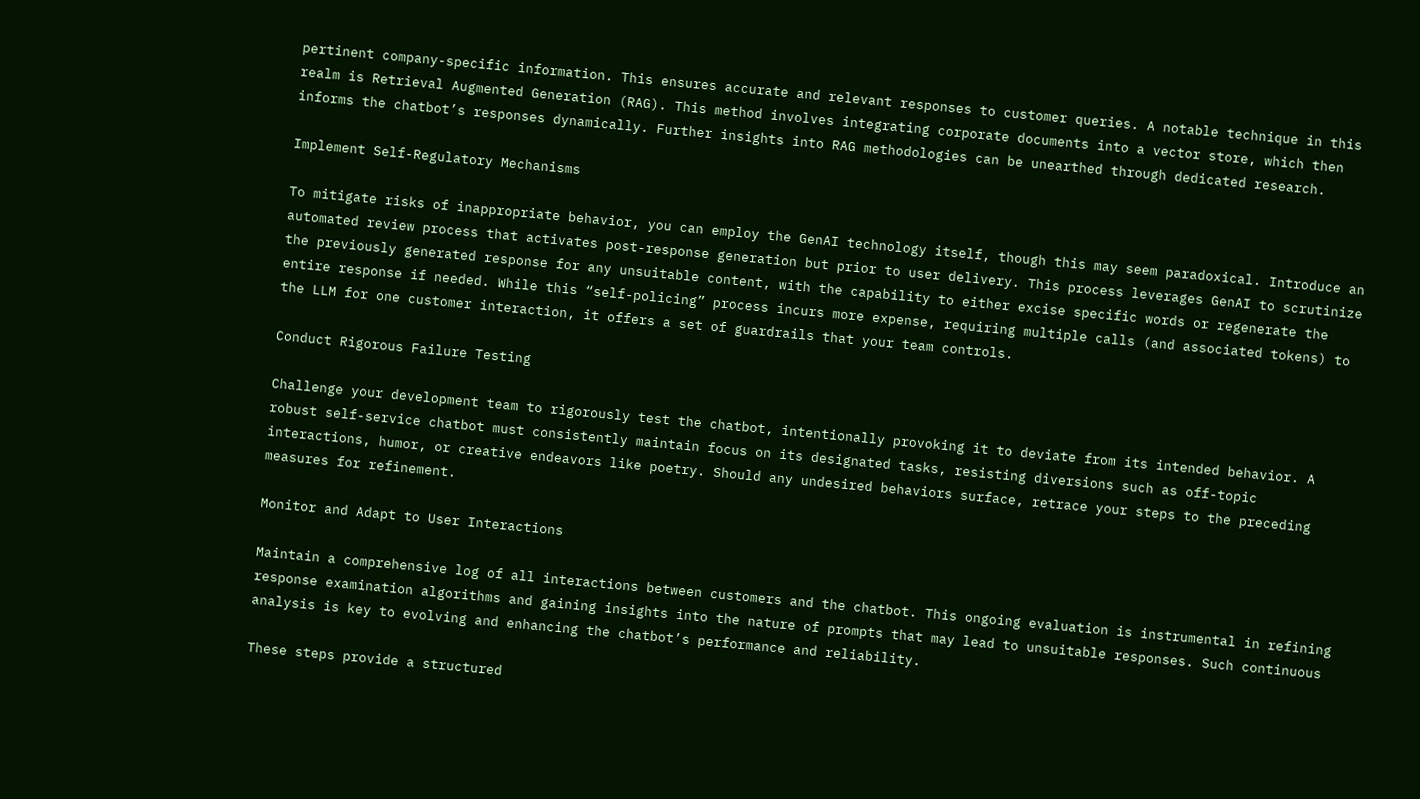pertinent company-specific information. This ensures accurate and relevant responses to customer queries. A notable technique in this realm is Retrieval Augmented Generation (RAG). This method involves integrating corporate documents into a vector store, which then informs the chatbot’s responses dynamically. Further insights into RAG methodologies can be unearthed through dedicated research.

Implement Self-Regulatory Mechanisms

To mitigate risks of inappropriate behavior, you can employ the GenAI technology itself, though this may seem paradoxical. Introduce an automated review process that activates post-response generation but prior to user delivery. This process leverages GenAI to scrutinize the previously generated response for any unsuitable content, with the capability to either excise specific words or regenerate the entire response if needed. While this “self-policing” process incurs more expense, requiring multiple calls (and associated tokens) to the LLM for one customer interaction, it offers a set of guardrails that your team controls.

Conduct Rigorous Failure Testing

Challenge your development team to rigorously test the chatbot, intentionally provoking it to deviate from its intended behavior. A robust self-service chatbot must consistently maintain focus on its designated tasks, resisting diversions such as off-topic interactions, humor, or creative endeavors like poetry. Should any undesired behaviors surface, retrace your steps to the preceding measures for refinement.

Monitor and Adapt to User Interactions

Maintain a comprehensive log of all interactions between customers and the chatbot. This ongoing evaluation is instrumental in refining response examination algorithms and gaining insights into the nature of prompts that may lead to unsuitable responses. Such continuous analysis is key to evolving and enhancing the chatbot’s performance and reliability.

These steps provide a structured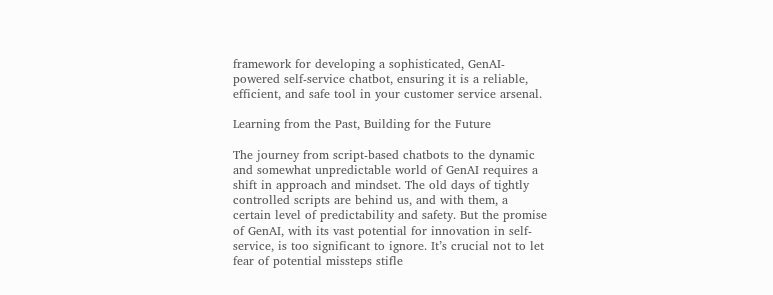framework for developing a sophisticated, GenAI-powered self-service chatbot, ensuring it is a reliable, efficient, and safe tool in your customer service arsenal.

Learning from the Past, Building for the Future

The journey from script-based chatbots to the dynamic and somewhat unpredictable world of GenAI requires a shift in approach and mindset. The old days of tightly controlled scripts are behind us, and with them, a certain level of predictability and safety. But the promise of GenAI, with its vast potential for innovation in self-service, is too significant to ignore. It’s crucial not to let fear of potential missteps stifle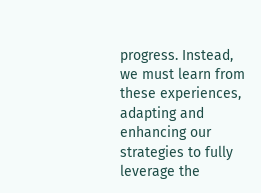progress. Instead, we must learn from these experiences, adapting and enhancing our strategies to fully leverage the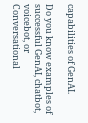capabilities of GenAI.

Do you know examples of successful GenAI, chatbot, voicebot, or Conversational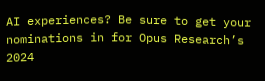AI experiences? Be sure to get your nominations in for Opus Research’s 2024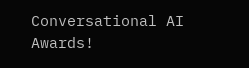Conversational AI Awards!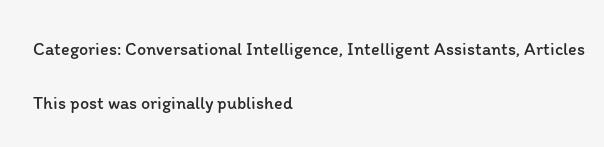Categories: Conversational Intelligence, Intelligent Assistants, Articles

This post was originally published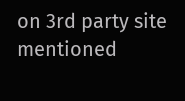on 3rd party site mentioned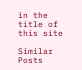in the title of this site

Similar Posts